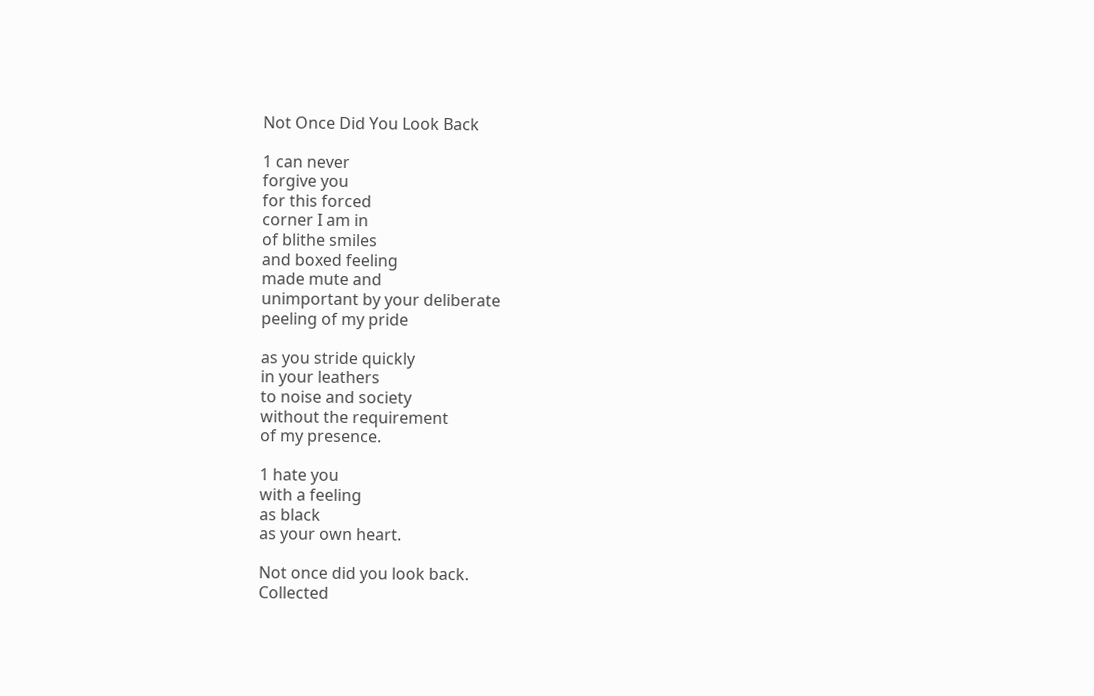Not Once Did You Look Back

1 can never
forgive you
for this forced
corner I am in
of blithe smiles
and boxed feeling
made mute and
unimportant by your deliberate
peeling of my pride

as you stride quickly
in your leathers
to noise and society
without the requirement
of my presence.

1 hate you
with a feeling
as black
as your own heart.

Not once did you look back.
Collected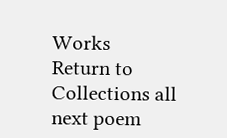Works
Return to Collections all
next poem